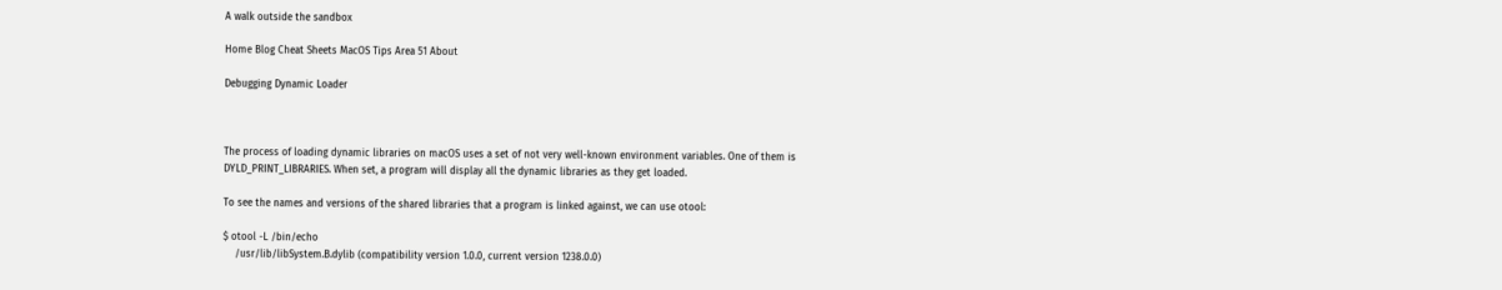A walk outside the sandbox

Home Blog Cheat Sheets MacOS Tips Area 51 About

Debugging Dynamic Loader



The process of loading dynamic libraries on macOS uses a set of not very well-known environment variables. One of them is DYLD_PRINT_LIBRARIES. When set, a program will display all the dynamic libraries as they get loaded.

To see the names and versions of the shared libraries that a program is linked against, we can use otool:

$ otool -L /bin/echo
    /usr/lib/libSystem.B.dylib (compatibility version 1.0.0, current version 1238.0.0)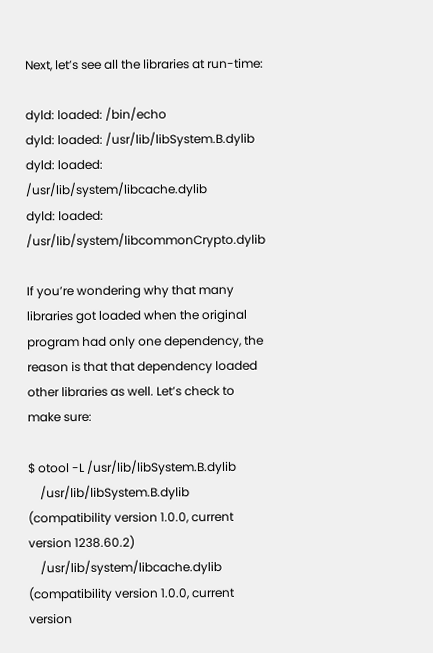Next, let’s see all the libraries at run-time:

dyld: loaded: /bin/echo
dyld: loaded: /usr/lib/libSystem.B.dylib
dyld: loaded: /usr/lib/system/libcache.dylib
dyld: loaded: /usr/lib/system/libcommonCrypto.dylib

If you’re wondering why that many libraries got loaded when the original program had only one dependency, the reason is that that dependency loaded other libraries as well. Let’s check to make sure:

$ otool -L /usr/lib/libSystem.B.dylib
    /usr/lib/libSystem.B.dylib (compatibility version 1.0.0, current version 1238.60.2)
    /usr/lib/system/libcache.dylib (compatibility version 1.0.0, current version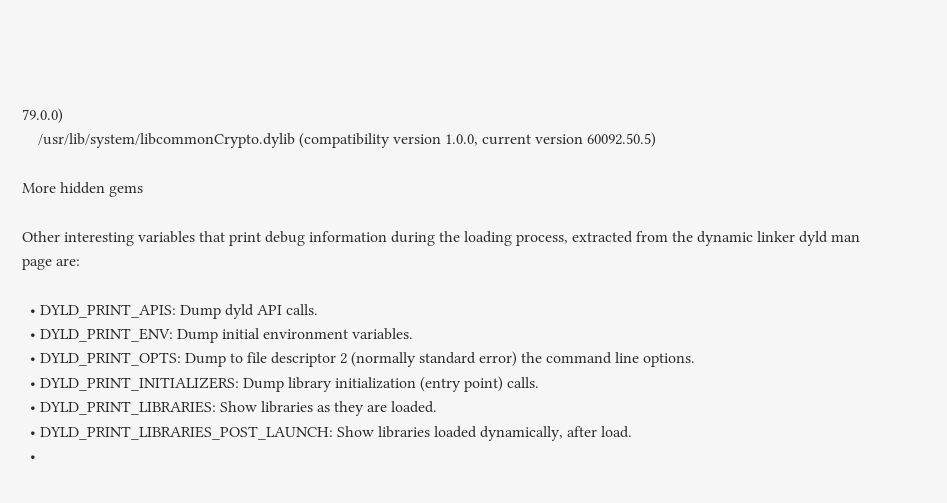79.0.0)
    /usr/lib/system/libcommonCrypto.dylib (compatibility version 1.0.0, current version 60092.50.5)

More hidden gems

Other interesting variables that print debug information during the loading process, extracted from the dynamic linker dyld man page are:

  • DYLD_PRINT_APIS: Dump dyld API calls.
  • DYLD_PRINT_ENV: Dump initial environment variables.
  • DYLD_PRINT_OPTS: Dump to file descriptor 2 (normally standard error) the command line options.
  • DYLD_PRINT_INITIALIZERS: Dump library initialization (entry point) calls.
  • DYLD_PRINT_LIBRARIES: Show libraries as they are loaded.
  • DYLD_PRINT_LIBRARIES_POST_LAUNCH: Show libraries loaded dynamically, after load.
  •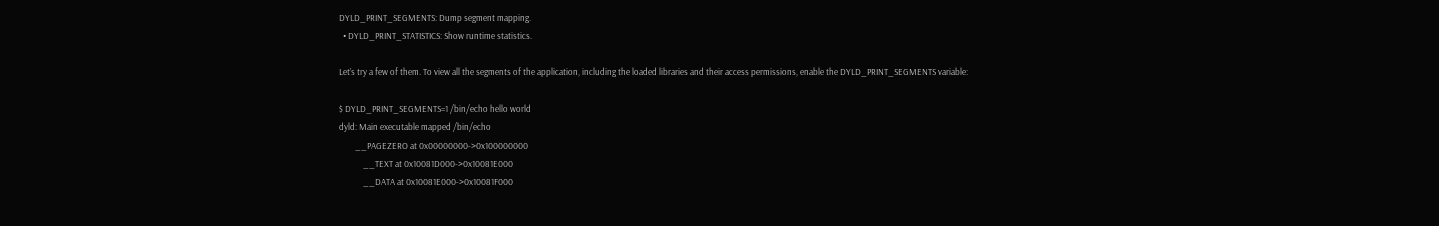DYLD_PRINT_SEGMENTS: Dump segment mapping.
  • DYLD_PRINT_STATISTICS: Show runtime statistics.

Let’s try a few of them. To view all the segments of the application, including the loaded libraries and their access permissions, enable the DYLD_PRINT_SEGMENTS variable:

$ DYLD_PRINT_SEGMENTS=1 /bin/echo hello world
dyld: Main executable mapped /bin/echo
        __PAGEZERO at 0x00000000->0x100000000
            __TEXT at 0x10081D000->0x10081E000
            __DATA at 0x10081E000->0x10081F000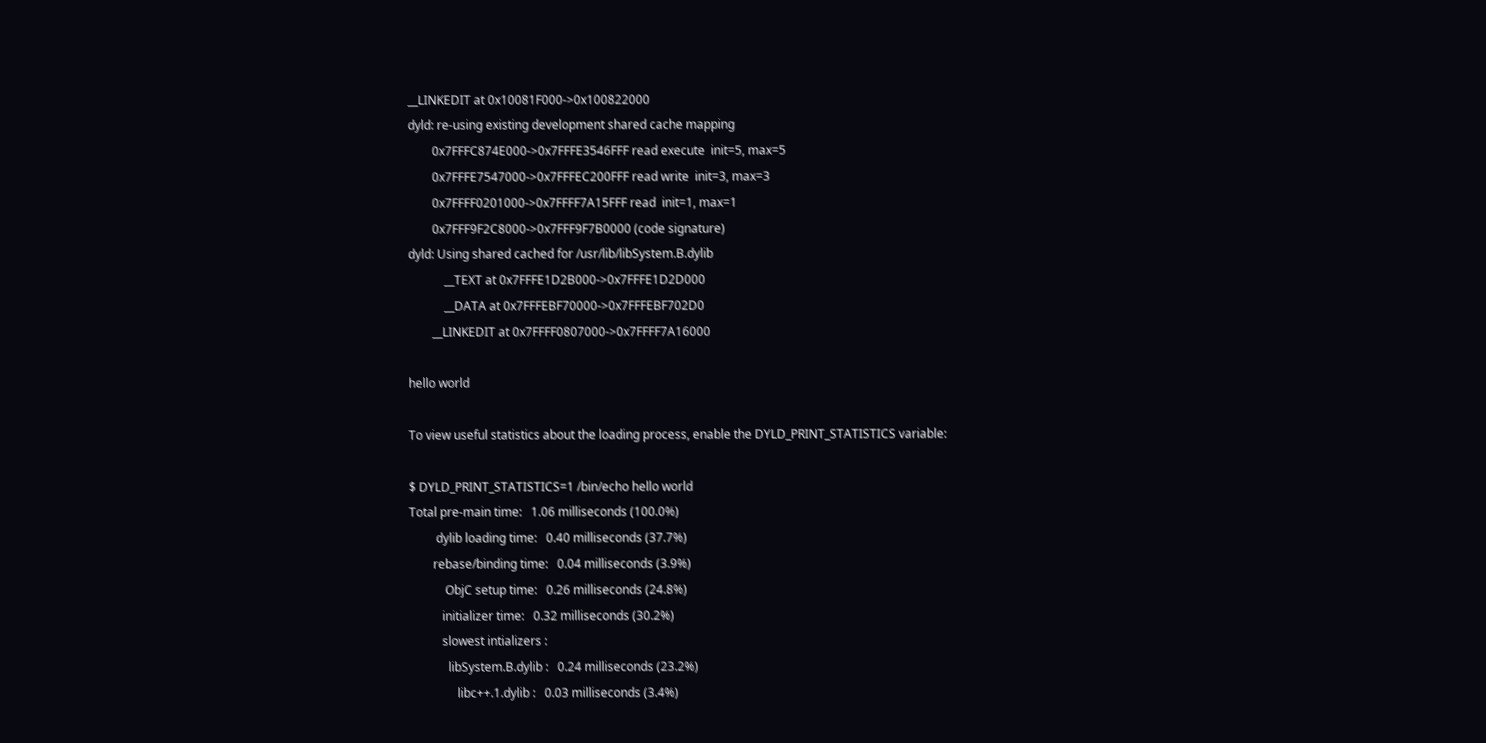__LINKEDIT at 0x10081F000->0x100822000
dyld: re-using existing development shared cache mapping
        0x7FFFC874E000->0x7FFFE3546FFF read execute  init=5, max=5
        0x7FFFE7547000->0x7FFFEC200FFF read write  init=3, max=3
        0x7FFFF0201000->0x7FFFF7A15FFF read  init=1, max=1
        0x7FFF9F2C8000->0x7FFF9F7B0000 (code signature)
dyld: Using shared cached for /usr/lib/libSystem.B.dylib
            __TEXT at 0x7FFFE1D2B000->0x7FFFE1D2D000
            __DATA at 0x7FFFEBF70000->0x7FFFEBF702D0
        __LINKEDIT at 0x7FFFF0807000->0x7FFFF7A16000

hello world

To view useful statistics about the loading process, enable the DYLD_PRINT_STATISTICS variable:

$ DYLD_PRINT_STATISTICS=1 /bin/echo hello world
Total pre-main time:   1.06 milliseconds (100.0%)
         dylib loading time:   0.40 milliseconds (37.7%)
        rebase/binding time:   0.04 milliseconds (3.9%)
            ObjC setup time:   0.26 milliseconds (24.8%)
           initializer time:   0.32 milliseconds (30.2%)
           slowest intializers :
             libSystem.B.dylib :   0.24 milliseconds (23.2%)
                libc++.1.dylib :   0.03 milliseconds (3.4%)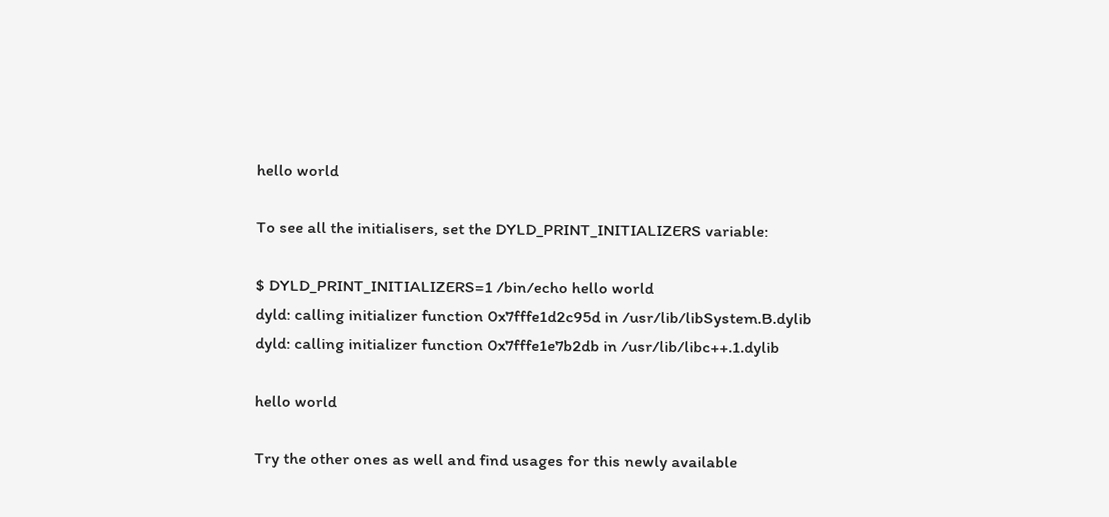hello world

To see all the initialisers, set the DYLD_PRINT_INITIALIZERS variable:

$ DYLD_PRINT_INITIALIZERS=1 /bin/echo hello world
dyld: calling initializer function 0x7fffe1d2c95d in /usr/lib/libSystem.B.dylib
dyld: calling initializer function 0x7fffe1e7b2db in /usr/lib/libc++.1.dylib

hello world

Try the other ones as well and find usages for this newly available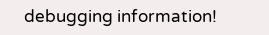debugging information!